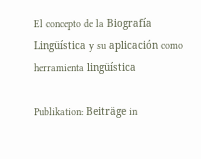El concepto de la Biografía Lingüística y su aplicación como herramienta lingüística

Publikation: Beiträge in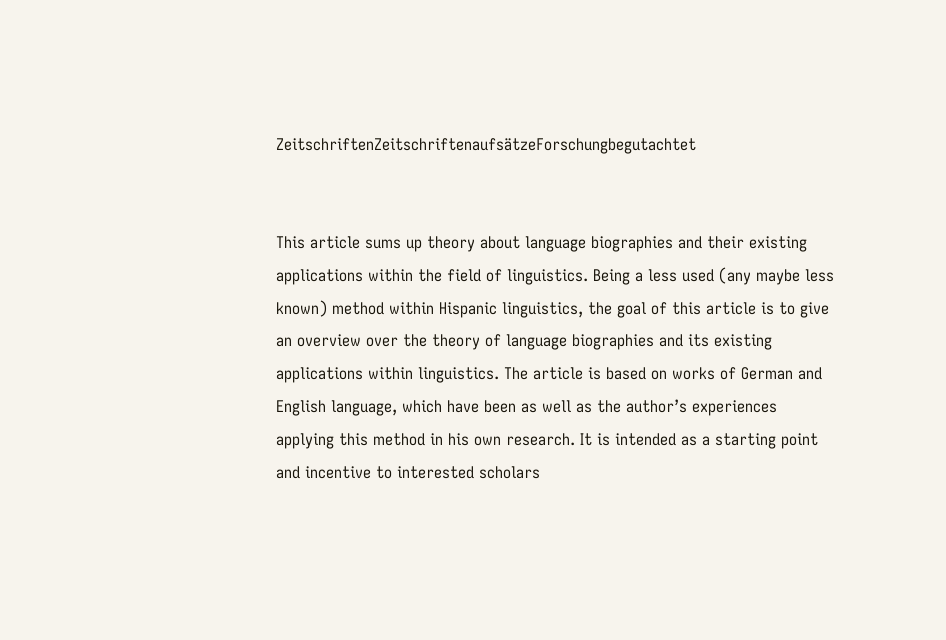ZeitschriftenZeitschriftenaufsätzeForschungbegutachtet


This article sums up theory about language biographies and their existing applications within the field of linguistics. Being a less used (any maybe less known) method within Hispanic linguistics, the goal of this article is to give an overview over the theory of language biographies and its existing applications within linguistics. The article is based on works of German and English language, which have been as well as the author’s experiences applying this method in his own research. It is intended as a starting point and incentive to interested scholars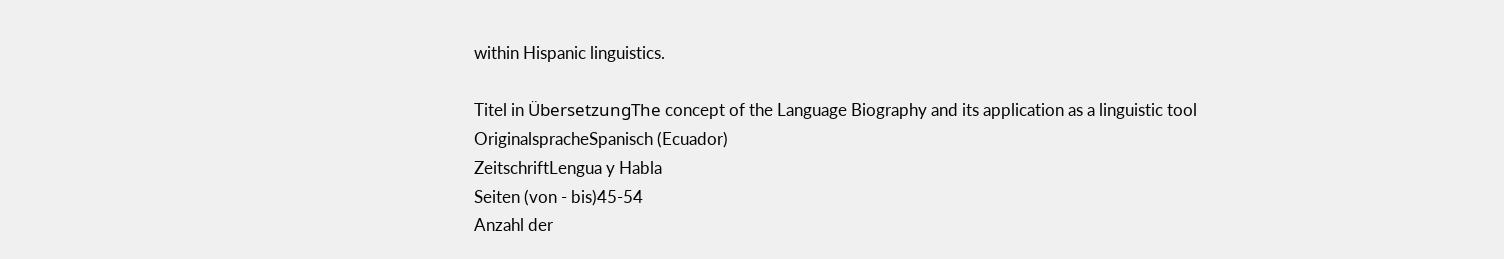within Hispanic linguistics.

Titel in ÜbersetzungThe concept of the Language Biography and its application as a linguistic tool
OriginalspracheSpanisch (Ecuador)
ZeitschriftLengua y Habla
Seiten (von - bis)45-54
Anzahl der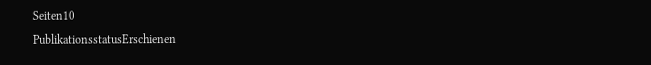Seiten10
PublikationsstatusErschienen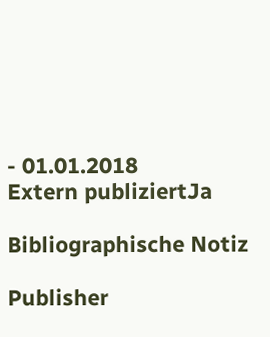- 01.01.2018
Extern publiziertJa

Bibliographische Notiz

Publisher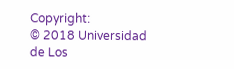Copyright:
© 2018 Universidad de Los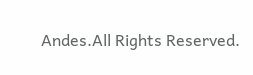Andes.All Rights Reserved.